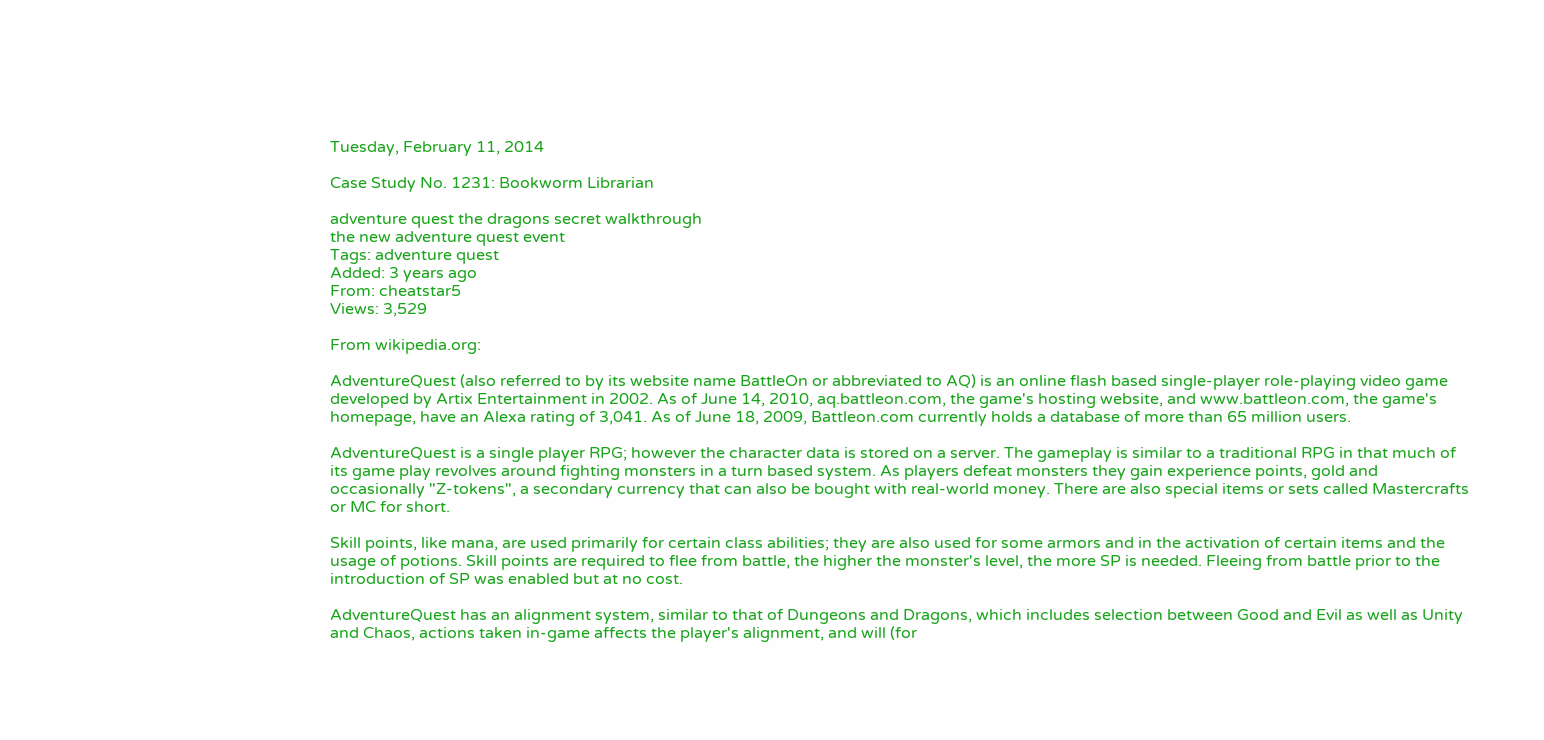Tuesday, February 11, 2014

Case Study No. 1231: Bookworm Librarian

adventure quest the dragons secret walkthrough
the new adventure quest event
Tags: adventure quest
Added: 3 years ago
From: cheatstar5
Views: 3,529

From wikipedia.org:

AdventureQuest (also referred to by its website name BattleOn or abbreviated to AQ) is an online flash based single-player role-playing video game developed by Artix Entertainment in 2002. As of June 14, 2010, aq.battleon.com, the game's hosting website, and www.battleon.com, the game's homepage, have an Alexa rating of 3,041. As of June 18, 2009, Battleon.com currently holds a database of more than 65 million users.

AdventureQuest is a single player RPG; however the character data is stored on a server. The gameplay is similar to a traditional RPG in that much of its game play revolves around fighting monsters in a turn based system. As players defeat monsters they gain experience points, gold and occasionally "Z-tokens", a secondary currency that can also be bought with real-world money. There are also special items or sets called Mastercrafts or MC for short.

Skill points, like mana, are used primarily for certain class abilities; they are also used for some armors and in the activation of certain items and the usage of potions. Skill points are required to flee from battle, the higher the monster's level, the more SP is needed. Fleeing from battle prior to the introduction of SP was enabled but at no cost.

AdventureQuest has an alignment system, similar to that of Dungeons and Dragons, which includes selection between Good and Evil as well as Unity and Chaos, actions taken in-game affects the player's alignment, and will (for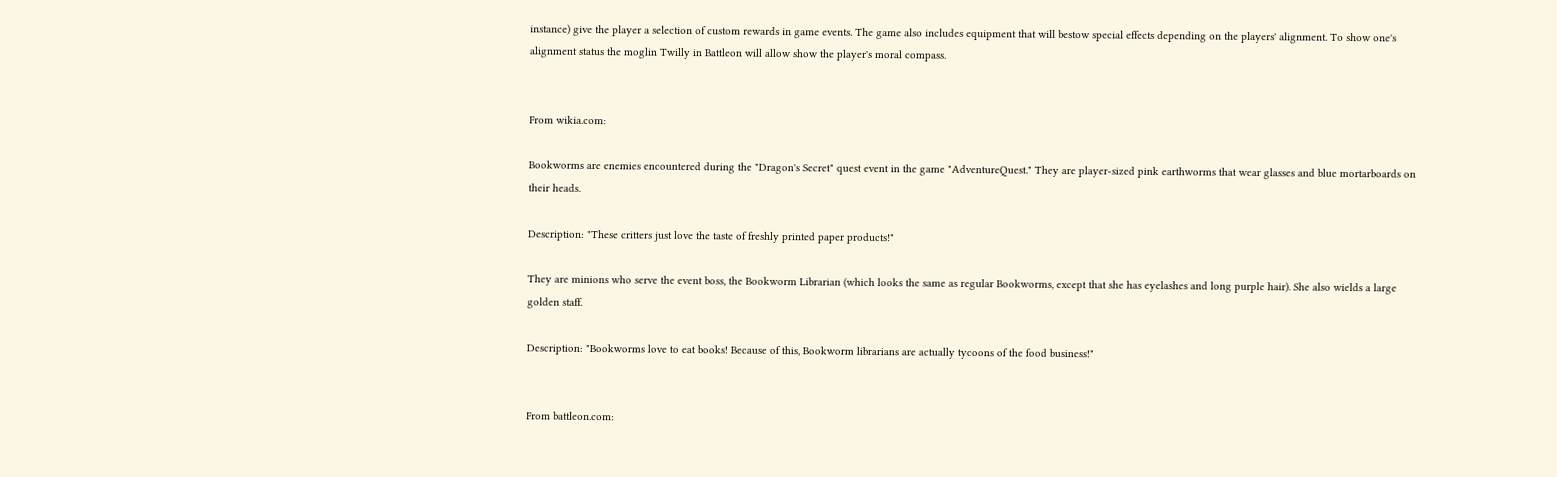instance) give the player a selection of custom rewards in game events. The game also includes equipment that will bestow special effects depending on the players' alignment. To show one's alignment status the moglin Twilly in Battleon will allow show the player's moral compass.


From wikia.com:

Bookworms are enemies encountered during the "Dragon's Secret" quest event in the game "AdventureQuest." They are player-sized pink earthworms that wear glasses and blue mortarboards on their heads.

Description: "These critters just love the taste of freshly printed paper products!"

They are minions who serve the event boss, the Bookworm Librarian (which looks the same as regular Bookworms, except that she has eyelashes and long purple hair). She also wields a large golden staff.

Description: "Bookworms love to eat books! Because of this, Bookworm librarians are actually tycoons of the food business!"


From battleon.com: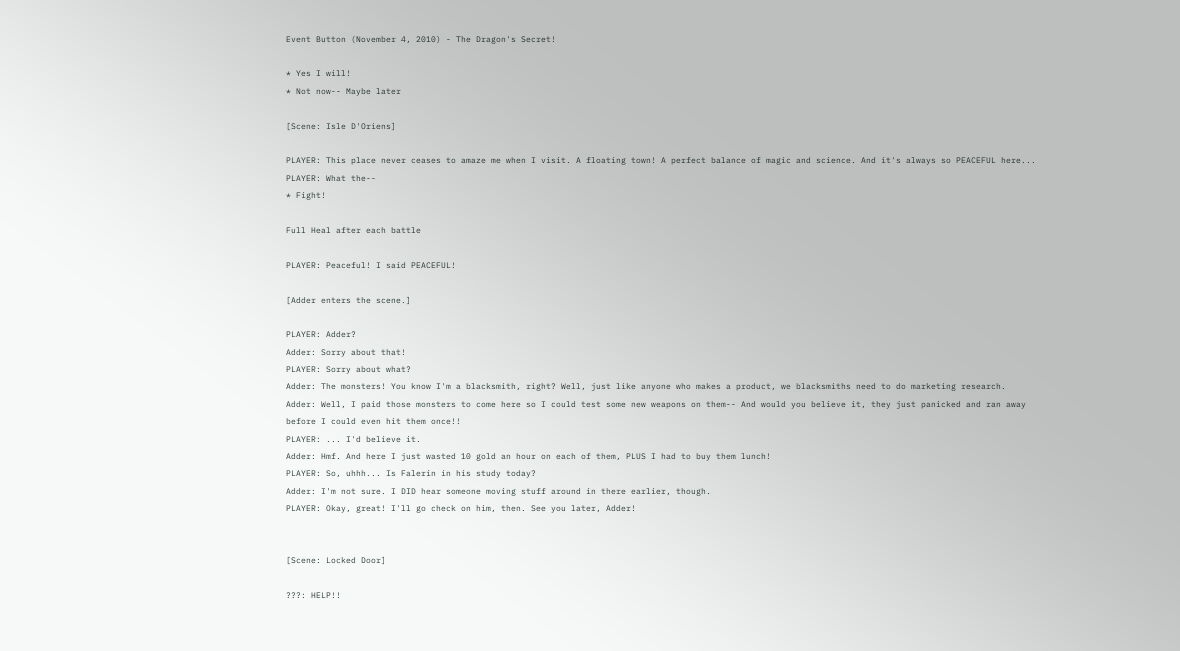Event Button (November 4, 2010) - The Dragon's Secret!

* Yes I will!
* Not now-- Maybe later

[Scene: Isle D'Oriens]

PLAYER: This place never ceases to amaze me when I visit. A floating town! A perfect balance of magic and science. And it's always so PEACEFUL here...
PLAYER: What the--
* Fight!

Full Heal after each battle

PLAYER: Peaceful! I said PEACEFUL!

[Adder enters the scene.]

PLAYER: Adder?
Adder: Sorry about that!
PLAYER: Sorry about what?
Adder: The monsters! You know I'm a blacksmith, right? Well, just like anyone who makes a product, we blacksmiths need to do marketing research.
Adder: Well, I paid those monsters to come here so I could test some new weapons on them-- And would you believe it, they just panicked and ran away before I could even hit them once!!
PLAYER: ... I'd believe it.
Adder: Hmf. And here I just wasted 10 gold an hour on each of them, PLUS I had to buy them lunch!
PLAYER: So, uhhh... Is Falerin in his study today?
Adder: I'm not sure. I DID hear someone moving stuff around in there earlier, though.
PLAYER: Okay, great! I'll go check on him, then. See you later, Adder!


[Scene: Locked Door]

???: HELP!!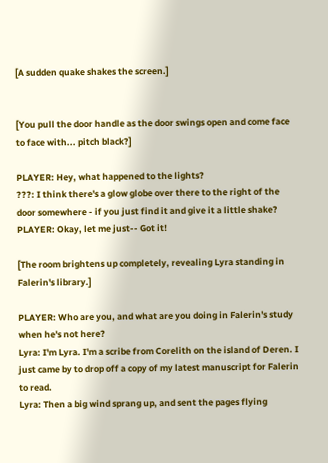[A sudden quake shakes the screen.]


[You pull the door handle as the door swings open and come face to face with... pitch black?]

PLAYER: Hey, what happened to the lights?
???: I think there's a glow globe over there to the right of the door somewhere - if you just find it and give it a little shake?
PLAYER: Okay, let me just-- Got it!

[The room brightens up completely, revealing Lyra standing in Falerin's library.]

PLAYER: Who are you, and what are you doing in Falerin's study when he's not here?
Lyra: I'm Lyra. I'm a scribe from Corelith on the island of Deren. I just came by to drop off a copy of my latest manuscript for Falerin to read.
Lyra: Then a big wind sprang up, and sent the pages flying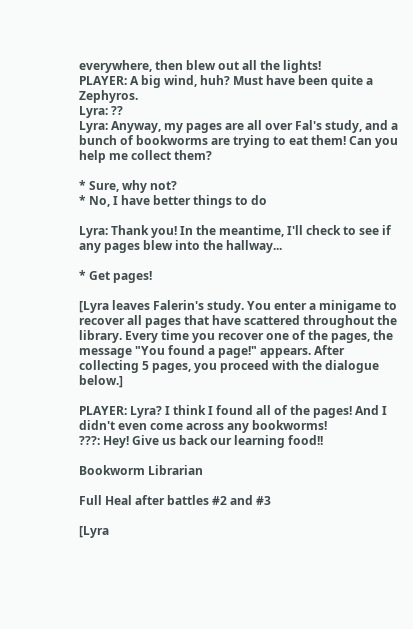everywhere, then blew out all the lights!
PLAYER: A big wind, huh? Must have been quite a Zephyros.
Lyra: ??
Lyra: Anyway, my pages are all over Fal's study, and a bunch of bookworms are trying to eat them! Can you help me collect them?

* Sure, why not?
* No, I have better things to do

Lyra: Thank you! In the meantime, I'll check to see if any pages blew into the hallway...

* Get pages!

[Lyra leaves Falerin's study. You enter a minigame to recover all pages that have scattered throughout the library. Every time you recover one of the pages, the message "You found a page!" appears. After collecting 5 pages, you proceed with the dialogue below.]

PLAYER: Lyra? I think I found all of the pages! And I didn't even come across any bookworms!
???: Hey! Give us back our learning food!!

Bookworm Librarian

Full Heal after battles #2 and #3

[Lyra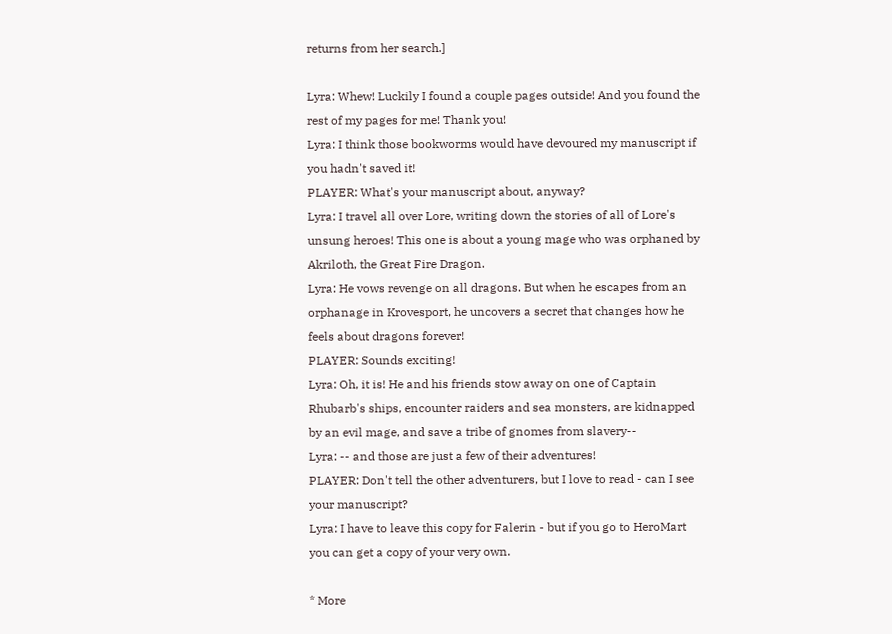returns from her search.]

Lyra: Whew! Luckily I found a couple pages outside! And you found the rest of my pages for me! Thank you!
Lyra: I think those bookworms would have devoured my manuscript if you hadn't saved it!
PLAYER: What's your manuscript about, anyway?
Lyra: I travel all over Lore, writing down the stories of all of Lore's unsung heroes! This one is about a young mage who was orphaned by Akriloth, the Great Fire Dragon.
Lyra: He vows revenge on all dragons. But when he escapes from an orphanage in Krovesport, he uncovers a secret that changes how he feels about dragons forever!
PLAYER: Sounds exciting!
Lyra: Oh, it is! He and his friends stow away on one of Captain Rhubarb's ships, encounter raiders and sea monsters, are kidnapped by an evil mage, and save a tribe of gnomes from slavery--
Lyra: -- and those are just a few of their adventures!
PLAYER: Don't tell the other adventurers, but I love to read - can I see your manuscript?
Lyra: I have to leave this copy for Falerin - but if you go to HeroMart you can get a copy of your very own.

* More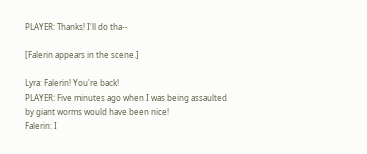PLAYER: Thanks! I'll do tha--

[Falerin appears in the scene.]

Lyra: Falerin! You're back!
PLAYER: Five minutes ago when I was being assaulted by giant worms would have been nice!
Falerin: I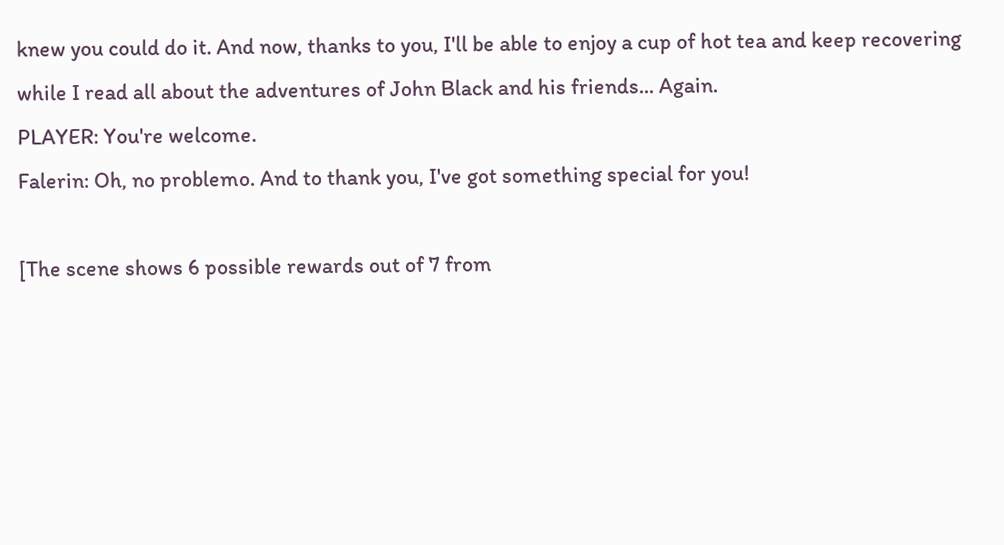knew you could do it. And now, thanks to you, I'll be able to enjoy a cup of hot tea and keep recovering while I read all about the adventures of John Black and his friends... Again.
PLAYER: You're welcome.
Falerin: Oh, no problemo. And to thank you, I've got something special for you!

[The scene shows 6 possible rewards out of 7 from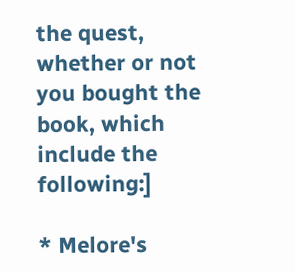the quest, whether or not you bought the book, which include the following:]

* Melore's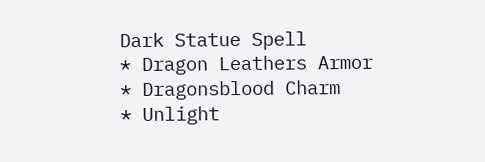Dark Statue Spell
* Dragon Leathers Armor
* Dragonsblood Charm
* Unlight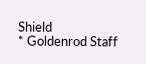Shield
* Goldenrod Staff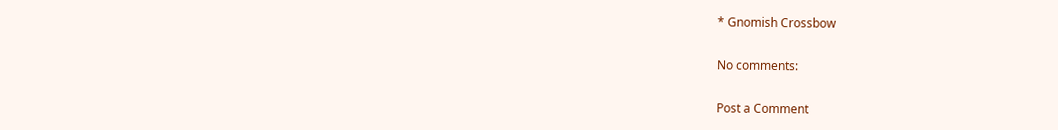* Gnomish Crossbow

No comments:

Post a Comment